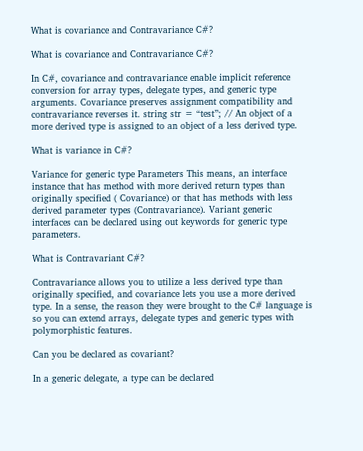What is covariance and Contravariance C#?

What is covariance and Contravariance C#?

In C#, covariance and contravariance enable implicit reference conversion for array types, delegate types, and generic type arguments. Covariance preserves assignment compatibility and contravariance reverses it. string str = “test”; // An object of a more derived type is assigned to an object of a less derived type.

What is variance in C#?

Variance for generic type Parameters This means, an interface instance that has method with more derived return types than originally specified ( Covariance) or that has methods with less derived parameter types (Contravariance). Variant generic interfaces can be declared using out keywords for generic type parameters.

What is Contravariant C#?

Contravariance allows you to utilize a less derived type than originally specified, and covariance lets you use a more derived type. In a sense, the reason they were brought to the C# language is so you can extend arrays, delegate types and generic types with polymorphistic features.

Can you be declared as covariant?

In a generic delegate, a type can be declared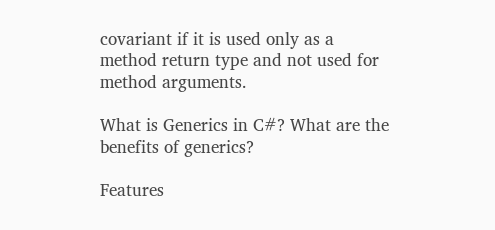covariant if it is used only as a method return type and not used for method arguments.

What is Generics in C#? What are the benefits of generics?

Features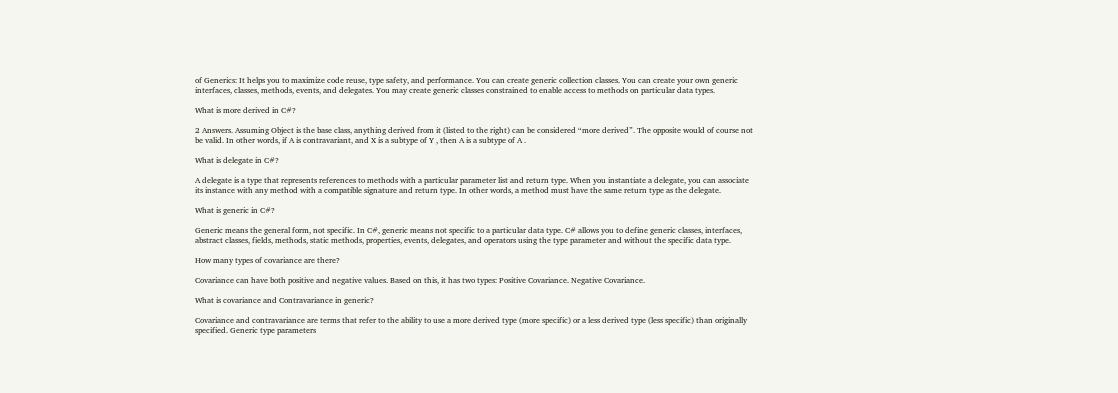of Generics: It helps you to maximize code reuse, type safety, and performance. You can create generic collection classes. You can create your own generic interfaces, classes, methods, events, and delegates. You may create generic classes constrained to enable access to methods on particular data types.

What is more derived in C#?

2 Answers. Assuming Object is the base class, anything derived from it (listed to the right) can be considered “more derived”. The opposite would of course not be valid. In other words, if A is contravariant, and X is a subtype of Y , then A is a subtype of A .

What is delegate in C#?

A delegate is a type that represents references to methods with a particular parameter list and return type. When you instantiate a delegate, you can associate its instance with any method with a compatible signature and return type. In other words, a method must have the same return type as the delegate.

What is generic in C#?

Generic means the general form, not specific. In C#, generic means not specific to a particular data type. C# allows you to define generic classes, interfaces, abstract classes, fields, methods, static methods, properties, events, delegates, and operators using the type parameter and without the specific data type.

How many types of covariance are there?

Covariance can have both positive and negative values. Based on this, it has two types: Positive Covariance. Negative Covariance.

What is covariance and Contravariance in generic?

Covariance and contravariance are terms that refer to the ability to use a more derived type (more specific) or a less derived type (less specific) than originally specified. Generic type parameters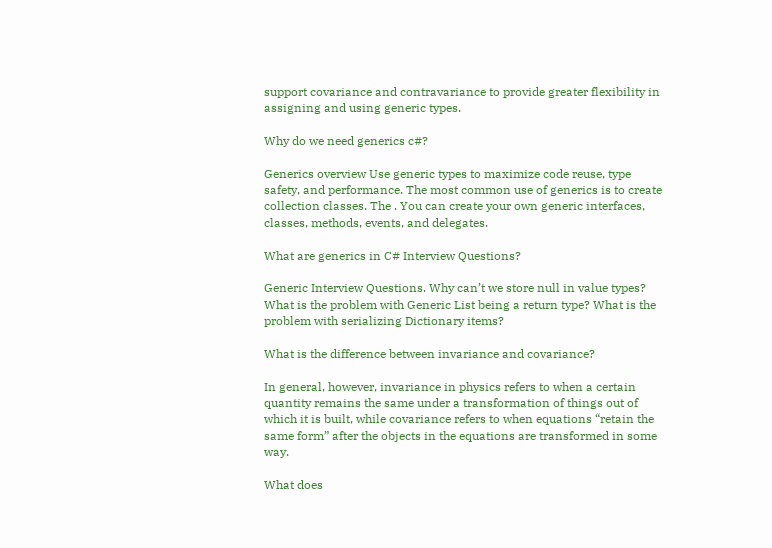support covariance and contravariance to provide greater flexibility in assigning and using generic types.

Why do we need generics c#?

Generics overview Use generic types to maximize code reuse, type safety, and performance. The most common use of generics is to create collection classes. The . You can create your own generic interfaces, classes, methods, events, and delegates.

What are generics in C# Interview Questions?

Generic Interview Questions. Why can’t we store null in value types? What is the problem with Generic List being a return type? What is the problem with serializing Dictionary items?

What is the difference between invariance and covariance?

In general, however, invariance in physics refers to when a certain quantity remains the same under a transformation of things out of which it is built, while covariance refers to when equations “retain the same form” after the objects in the equations are transformed in some way.

What does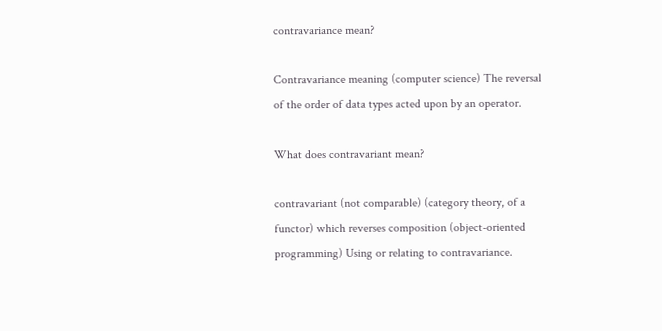contravariance mean?

Contravariance meaning (computer science) The reversal of the order of data types acted upon by an operator.

What does contravariant mean?

contravariant (not comparable) (category theory, of a functor) which reverses composition (object-oriented programming) Using or relating to contravariance.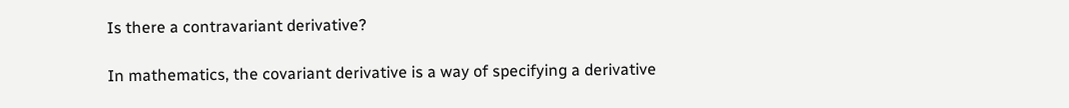Is there a contravariant derivative?

In mathematics, the covariant derivative is a way of specifying a derivative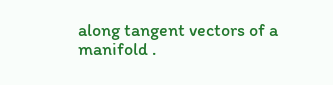along tangent vectors of a manifold .